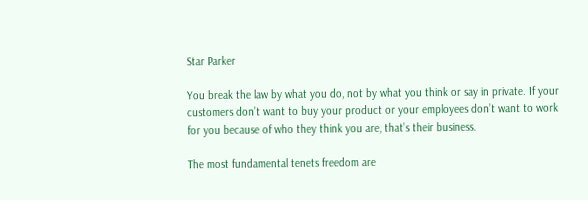Star Parker

You break the law by what you do, not by what you think or say in private. If your customers don’t want to buy your product or your employees don’t want to work for you because of who they think you are, that’s their business.

The most fundamental tenets freedom are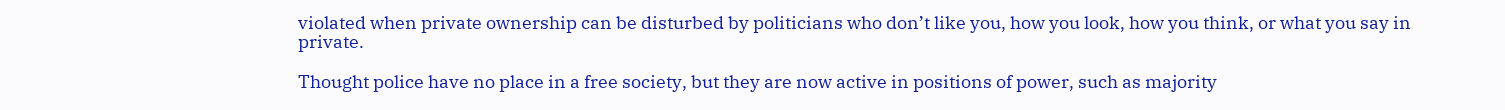violated when private ownership can be disturbed by politicians who don’t like you, how you look, how you think, or what you say in private.

Thought police have no place in a free society, but they are now active in positions of power, such as majority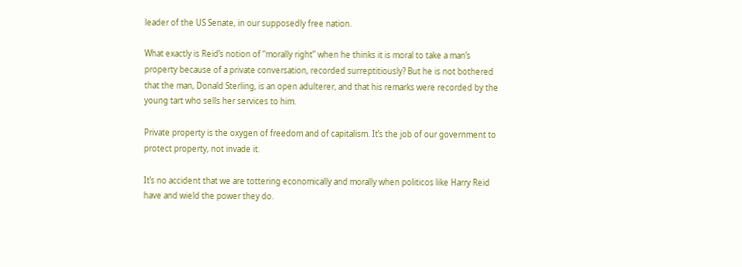leader of the US Senate, in our supposedly free nation.

What exactly is Reid’s notion of “morally right” when he thinks it is moral to take a man’s property because of a private conversation, recorded surreptitiously? But he is not bothered that the man, Donald Sterling, is an open adulterer, and that his remarks were recorded by the young tart who sells her services to him.

Private property is the oxygen of freedom and of capitalism. It’s the job of our government to protect property, not invade it.

It’s no accident that we are tottering economically and morally when politicos like Harry Reid have and wield the power they do.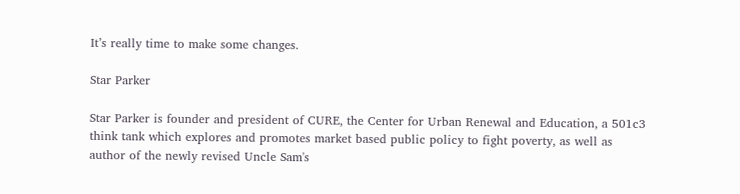It’s really time to make some changes.

Star Parker

Star Parker is founder and president of CURE, the Center for Urban Renewal and Education, a 501c3 think tank which explores and promotes market based public policy to fight poverty, as well as author of the newly revised Uncle Sam's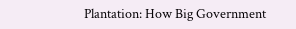Plantation: How Big Government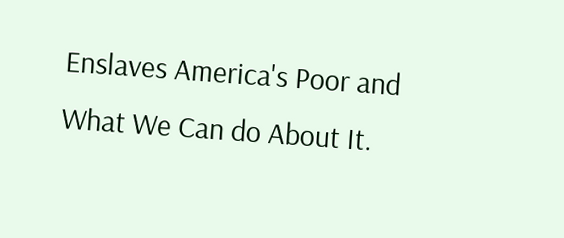Enslaves America's Poor and What We Can do About It.